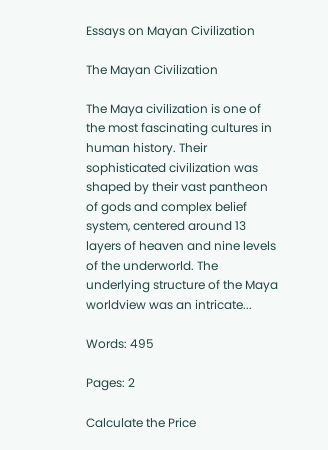Essays on Mayan Civilization

The Mayan Civilization

The Maya civilization is one of the most fascinating cultures in human history. Their sophisticated civilization was shaped by their vast pantheon of gods and complex belief system, centered around 13 layers of heaven and nine levels of the underworld. The underlying structure of the Maya worldview was an intricate...

Words: 495

Pages: 2

Calculate the Price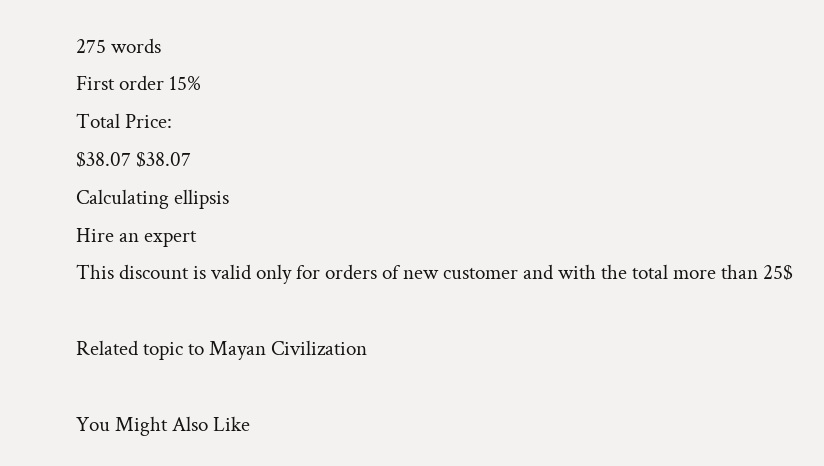275 words
First order 15%
Total Price:
$38.07 $38.07
Calculating ellipsis
Hire an expert
This discount is valid only for orders of new customer and with the total more than 25$

Related topic to Mayan Civilization

You Might Also Like